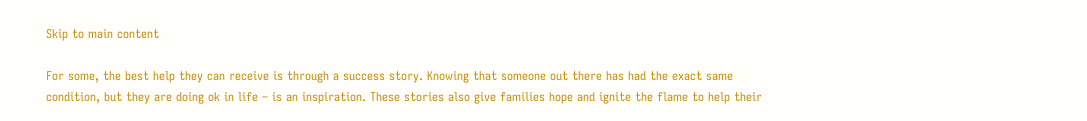Skip to main content

For some, the best help they can receive is through a success story. Knowing that someone out there has had the exact same condition, but they are doing ok in life – is an inspiration. These stories also give families hope and ignite the flame to help their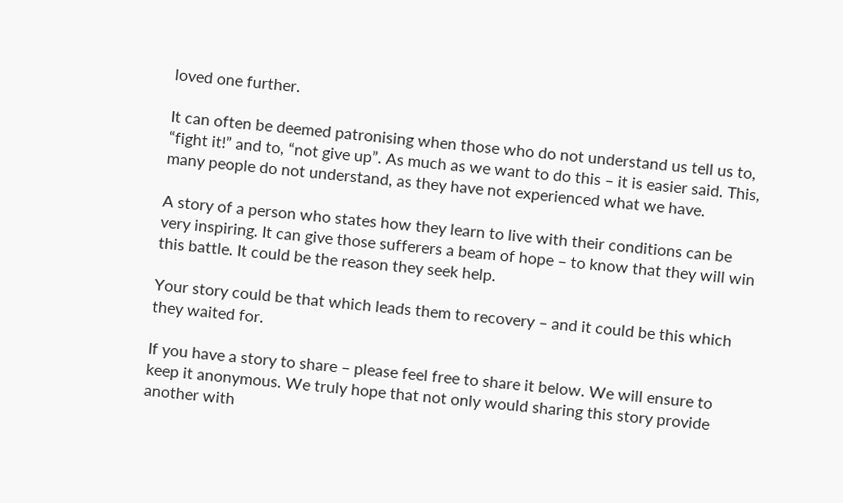loved one further.

It can often be deemed patronising when those who do not understand us tell us to, “fight it!” and to, “not give up”. As much as we want to do this – it is easier said. This, many people do not understand, as they have not experienced what we have.

A story of a person who states how they learn to live with their conditions can be very inspiring. It can give those sufferers a beam of hope – to know that they will win this battle. It could be the reason they seek help.

Your story could be that which leads them to recovery – and it could be this which they waited for.

If you have a story to share – please feel free to share it below. We will ensure to keep it anonymous. We truly hope that not only would sharing this story provide another with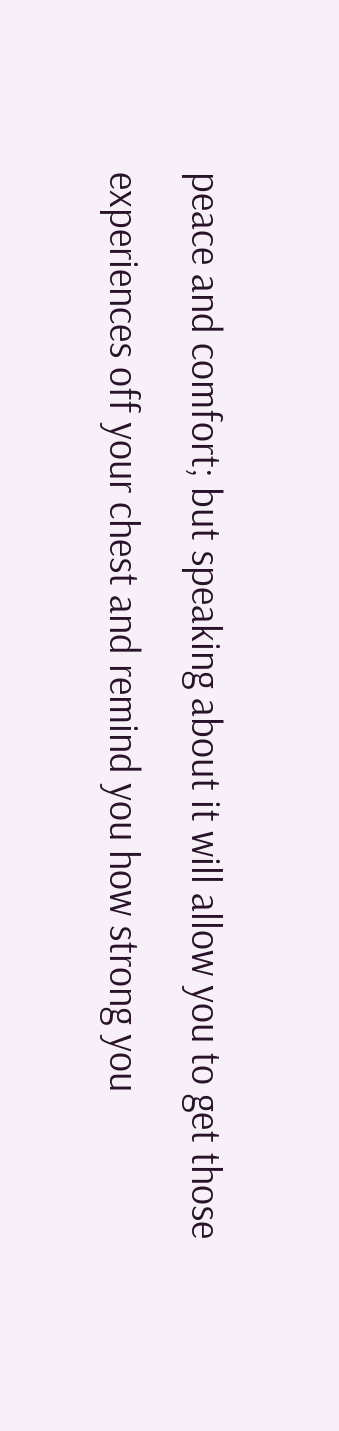peace and comfort; but speaking about it will allow you to get those experiences off your chest and remind you how strong you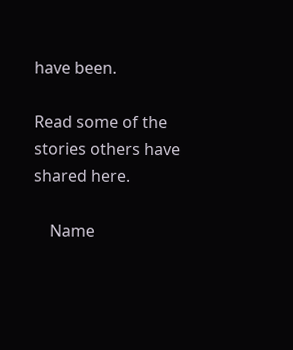have been.

Read some of the stories others have shared here.

    Name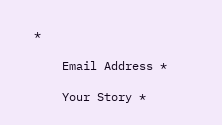*

    Email Address *

    Your Story *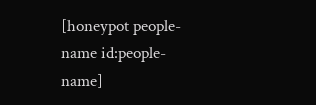[honeypot people-name id:people-name]